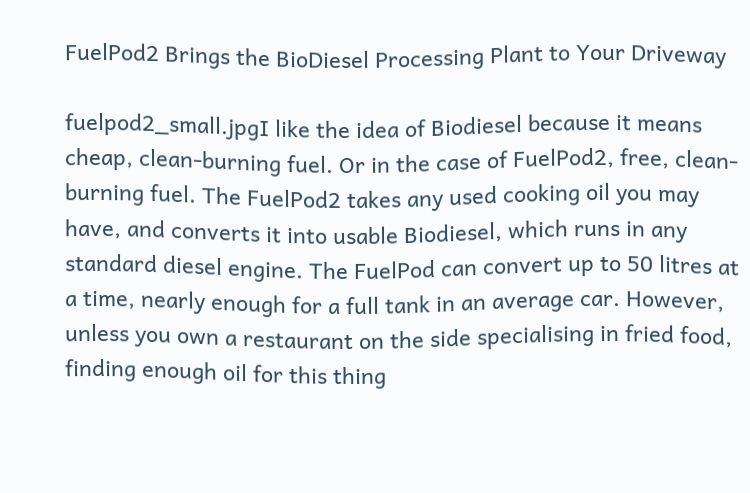FuelPod2 Brings the BioDiesel Processing Plant to Your Driveway

fuelpod2_small.jpgI like the idea of Biodiesel because it means cheap, clean-burning fuel. Or in the case of FuelPod2, free, clean-burning fuel. The FuelPod2 takes any used cooking oil you may have, and converts it into usable Biodiesel, which runs in any standard diesel engine. The FuelPod can convert up to 50 litres at a time, nearly enough for a full tank in an average car. However, unless you own a restaurant on the side specialising in fried food, finding enough oil for this thing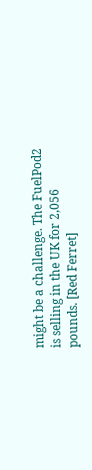might be a challenge. The FuelPod2 is selling in the UK for 2,056 pounds. [Red Ferret]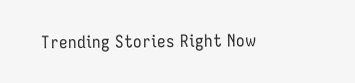Trending Stories Right Now